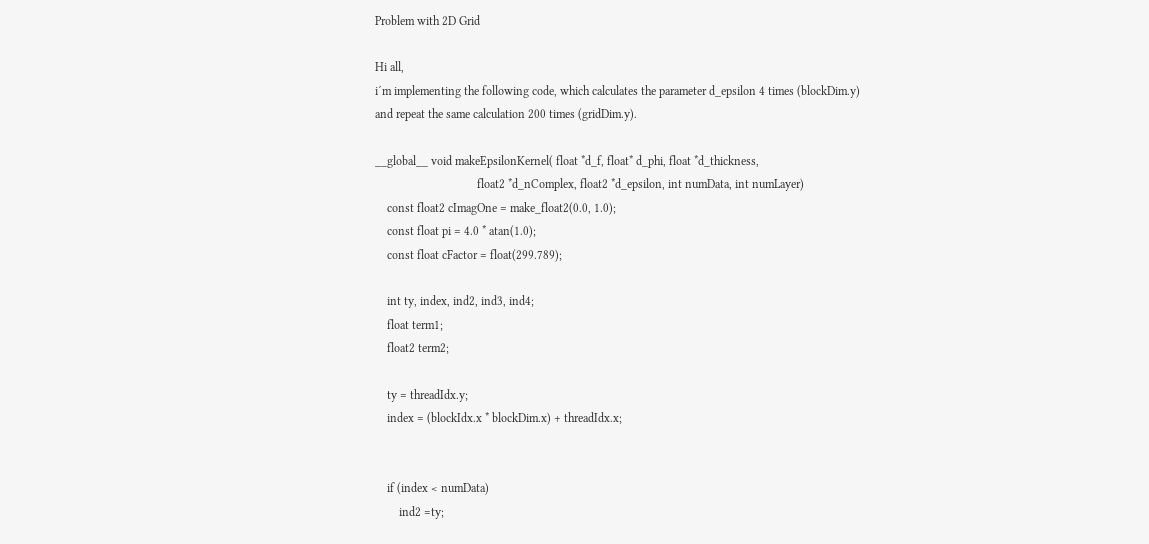Problem with 2D Grid

Hi all,
i´m implementing the following code, which calculates the parameter d_epsilon 4 times (blockDim.y) and repeat the same calculation 200 times (gridDim.y).

__global__ void makeEpsilonKernel( float *d_f, float* d_phi, float *d_thickness,
                                  float2 *d_nComplex, float2 *d_epsilon, int numData, int numLayer)
    const float2 cImagOne = make_float2(0.0, 1.0);
    const float pi = 4.0 * atan(1.0);
    const float cFactor = float(299.789);

    int ty, index, ind2, ind3, ind4;
    float term1;
    float2 term2;

    ty = threadIdx.y;
    index = (blockIdx.x * blockDim.x) + threadIdx.x;


    if (index < numData)
        ind2 =ty;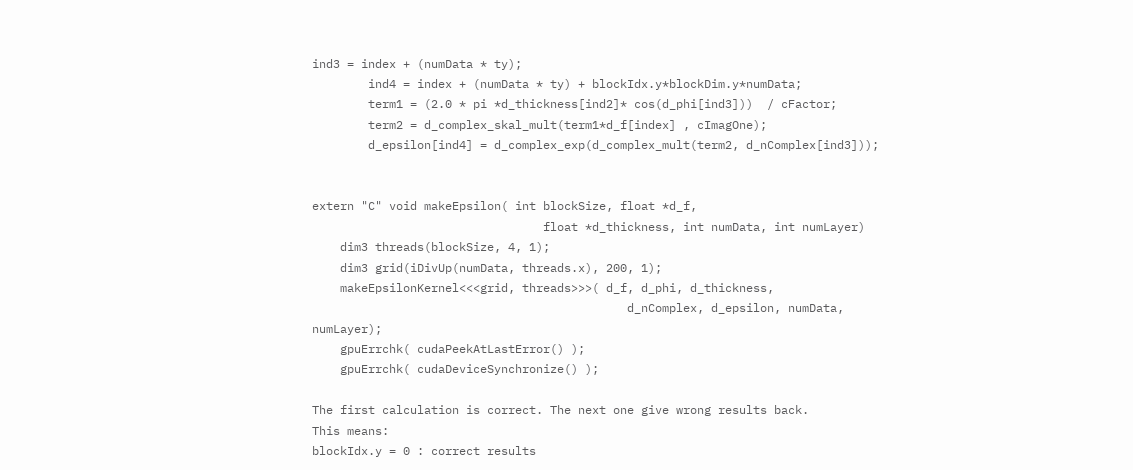ind3 = index + (numData * ty);
        ind4 = index + (numData * ty) + blockIdx.y*blockDim.y*numData;
        term1 = (2.0 * pi *d_thickness[ind2]* cos(d_phi[ind3]))  / cFactor;
        term2 = d_complex_skal_mult(term1*d_f[index] , cImagOne);
        d_epsilon[ind4] = d_complex_exp(d_complex_mult(term2, d_nComplex[ind3]));


extern "C" void makeEpsilon( int blockSize, float *d_f,
                                 float *d_thickness, int numData, int numLayer)
    dim3 threads(blockSize, 4, 1);
    dim3 grid(iDivUp(numData, threads.x), 200, 1);
    makeEpsilonKernel<<<grid, threads>>>( d_f, d_phi, d_thickness,
                                             d_nComplex, d_epsilon, numData, numLayer);
    gpuErrchk( cudaPeekAtLastError() );
    gpuErrchk( cudaDeviceSynchronize() );

The first calculation is correct. The next one give wrong results back.
This means:
blockIdx.y = 0 : correct results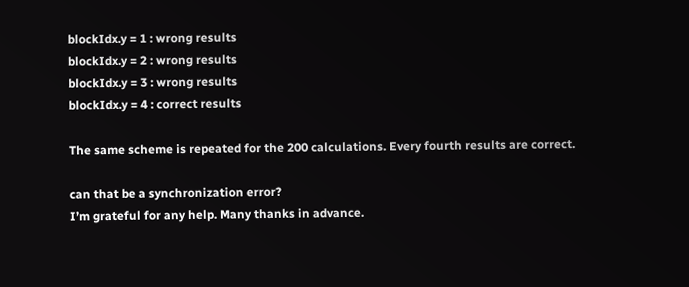blockIdx.y = 1 : wrong results
blockIdx.y = 2 : wrong results
blockIdx.y = 3 : wrong results
blockIdx.y = 4 : correct results

The same scheme is repeated for the 200 calculations. Every fourth results are correct.

can that be a synchronization error?
I’m grateful for any help. Many thanks in advance.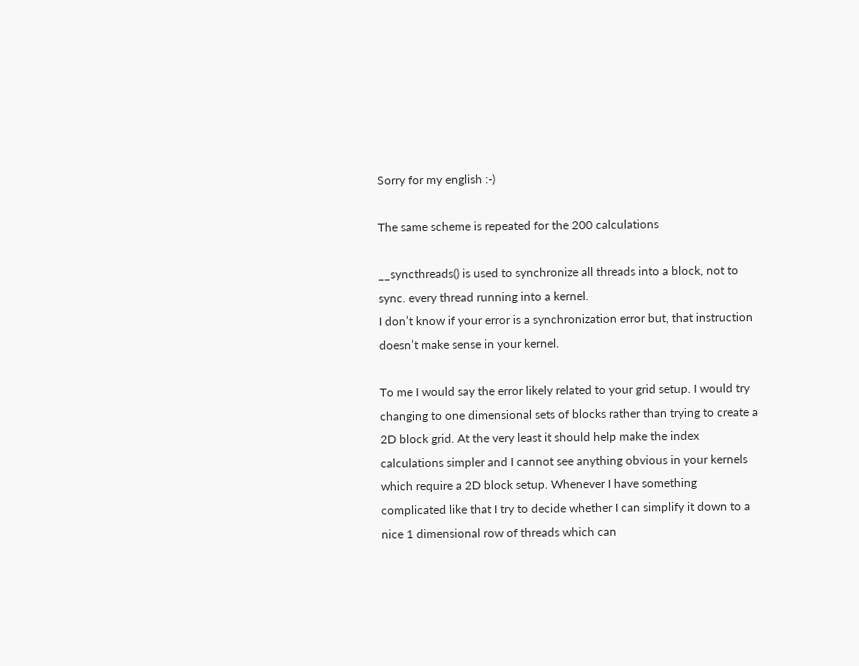Sorry for my english :-)

The same scheme is repeated for the 200 calculations

__syncthreads() is used to synchronize all threads into a block, not to sync. every thread running into a kernel.
I don’t know if your error is a synchronization error but, that instruction doesn’t make sense in your kernel.

To me I would say the error likely related to your grid setup. I would try changing to one dimensional sets of blocks rather than trying to create a 2D block grid. At the very least it should help make the index calculations simpler and I cannot see anything obvious in your kernels which require a 2D block setup. Whenever I have something complicated like that I try to decide whether I can simplify it down to a nice 1 dimensional row of threads which can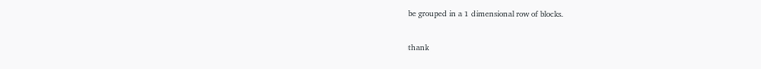be grouped in a 1 dimensional row of blocks.

thank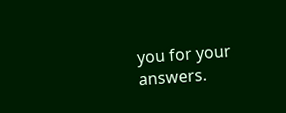you for your answers.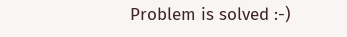Problem is solved :-)